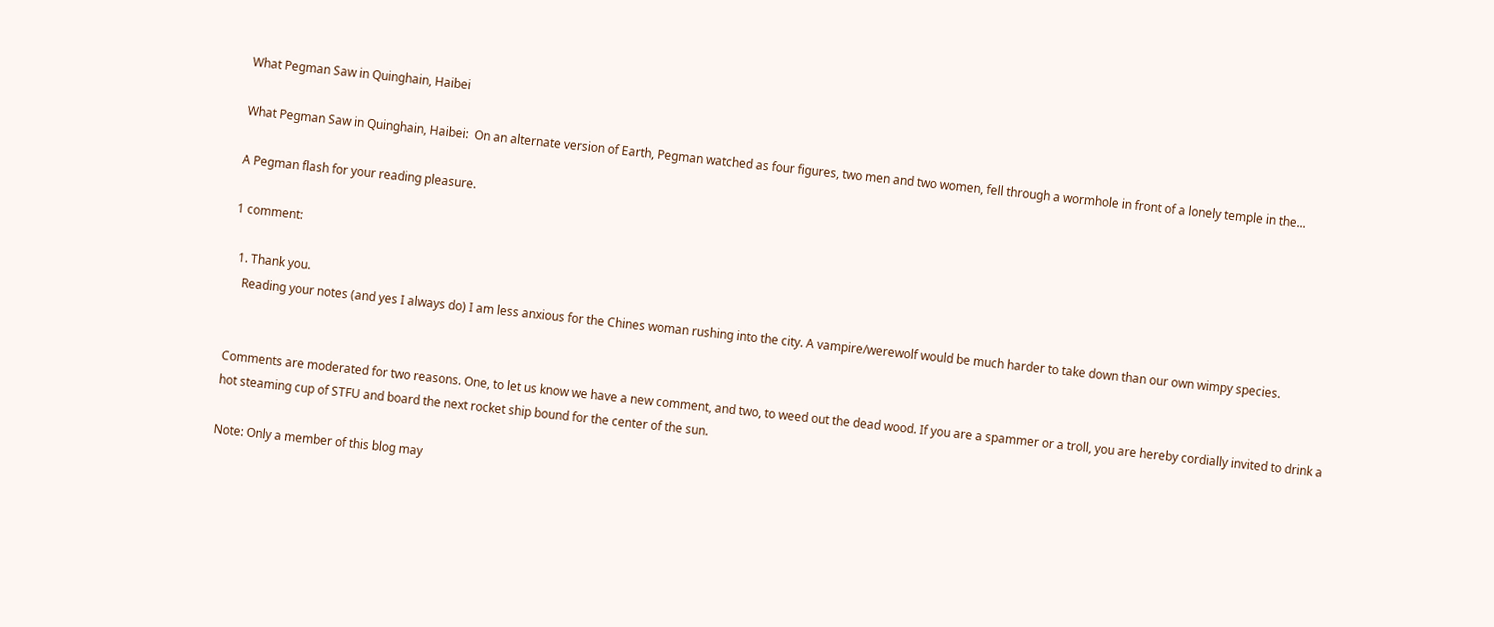What Pegman Saw in Quinghain, Haibei

What Pegman Saw in Quinghain, Haibei:  On an alternate version of Earth, Pegman watched as four figures, two men and two women, fell through a wormhole in front of a lonely temple in the...

A Pegman flash for your reading pleasure.

1 comment:

  1. Thank you.
    Reading your notes (and yes I always do) I am less anxious for the Chines woman rushing into the city. A vampire/werewolf would be much harder to take down than our own wimpy species.


Comments are moderated for two reasons. One, to let us know we have a new comment, and two, to weed out the dead wood. If you are a spammer or a troll, you are hereby cordially invited to drink a hot steaming cup of STFU and board the next rocket ship bound for the center of the sun.

Note: Only a member of this blog may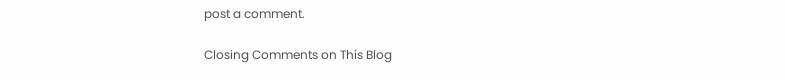post a comment.

Closing Comments on This Blog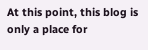At this point, this blog is only a place for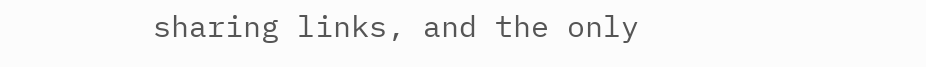sharing links, and the only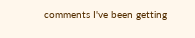comments I've been getting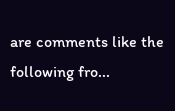are comments like the following fro...